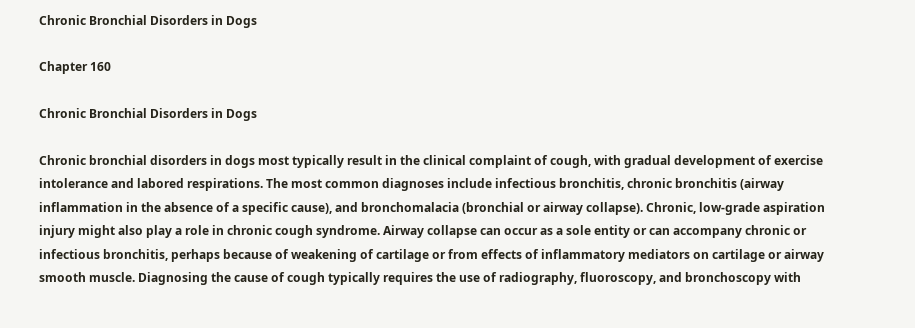Chronic Bronchial Disorders in Dogs

Chapter 160

Chronic Bronchial Disorders in Dogs

Chronic bronchial disorders in dogs most typically result in the clinical complaint of cough, with gradual development of exercise intolerance and labored respirations. The most common diagnoses include infectious bronchitis, chronic bronchitis (airway inflammation in the absence of a specific cause), and bronchomalacia (bronchial or airway collapse). Chronic, low-grade aspiration injury might also play a role in chronic cough syndrome. Airway collapse can occur as a sole entity or can accompany chronic or infectious bronchitis, perhaps because of weakening of cartilage or from effects of inflammatory mediators on cartilage or airway smooth muscle. Diagnosing the cause of cough typically requires the use of radiography, fluoroscopy, and bronchoscopy with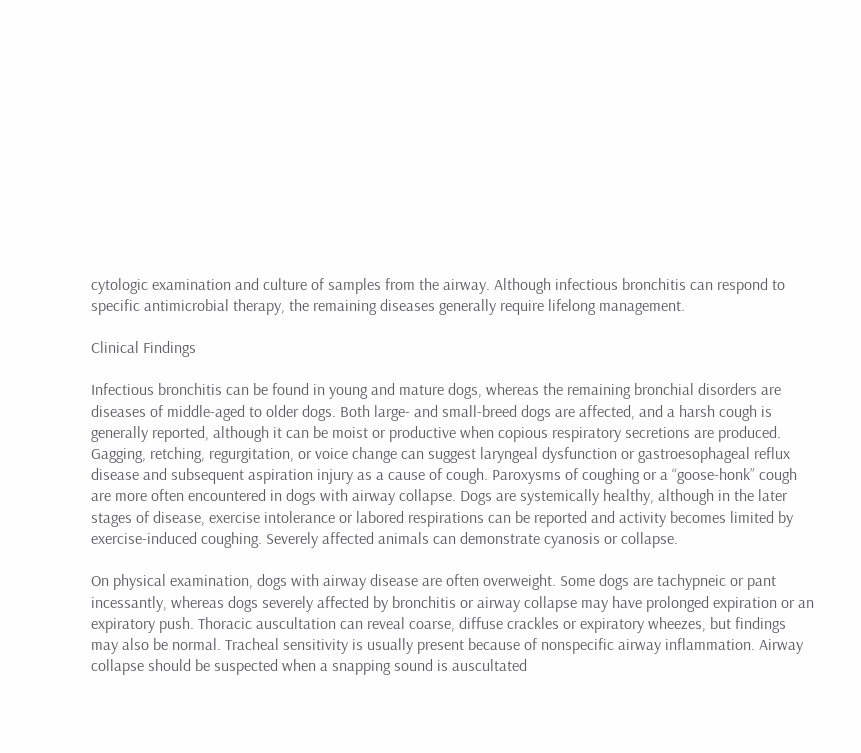cytologic examination and culture of samples from the airway. Although infectious bronchitis can respond to specific antimicrobial therapy, the remaining diseases generally require lifelong management.

Clinical Findings

Infectious bronchitis can be found in young and mature dogs, whereas the remaining bronchial disorders are diseases of middle-aged to older dogs. Both large- and small-breed dogs are affected, and a harsh cough is generally reported, although it can be moist or productive when copious respiratory secretions are produced. Gagging, retching, regurgitation, or voice change can suggest laryngeal dysfunction or gastroesophageal reflux disease and subsequent aspiration injury as a cause of cough. Paroxysms of coughing or a “goose-honk” cough are more often encountered in dogs with airway collapse. Dogs are systemically healthy, although in the later stages of disease, exercise intolerance or labored respirations can be reported and activity becomes limited by exercise-induced coughing. Severely affected animals can demonstrate cyanosis or collapse.

On physical examination, dogs with airway disease are often overweight. Some dogs are tachypneic or pant incessantly, whereas dogs severely affected by bronchitis or airway collapse may have prolonged expiration or an expiratory push. Thoracic auscultation can reveal coarse, diffuse crackles or expiratory wheezes, but findings may also be normal. Tracheal sensitivity is usually present because of nonspecific airway inflammation. Airway collapse should be suspected when a snapping sound is auscultated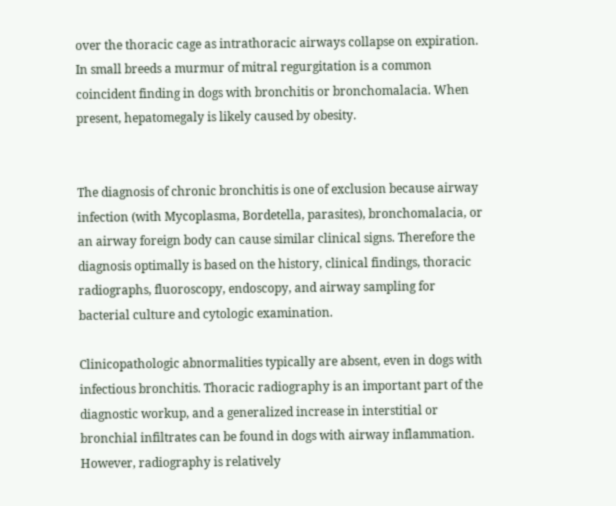over the thoracic cage as intrathoracic airways collapse on expiration. In small breeds a murmur of mitral regurgitation is a common coincident finding in dogs with bronchitis or bronchomalacia. When present, hepatomegaly is likely caused by obesity.


The diagnosis of chronic bronchitis is one of exclusion because airway infection (with Mycoplasma, Bordetella, parasites), bronchomalacia, or an airway foreign body can cause similar clinical signs. Therefore the diagnosis optimally is based on the history, clinical findings, thoracic radiographs, fluoroscopy, endoscopy, and airway sampling for bacterial culture and cytologic examination.

Clinicopathologic abnormalities typically are absent, even in dogs with infectious bronchitis. Thoracic radiography is an important part of the diagnostic workup, and a generalized increase in interstitial or bronchial infiltrates can be found in dogs with airway inflammation. However, radiography is relatively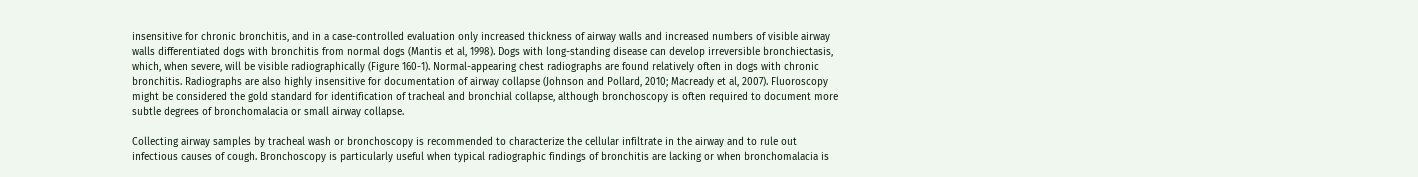insensitive for chronic bronchitis, and in a case-controlled evaluation only increased thickness of airway walls and increased numbers of visible airway walls differentiated dogs with bronchitis from normal dogs (Mantis et al, 1998). Dogs with long-standing disease can develop irreversible bronchiectasis, which, when severe, will be visible radiographically (Figure 160-1). Normal-appearing chest radiographs are found relatively often in dogs with chronic bronchitis. Radiographs are also highly insensitive for documentation of airway collapse (Johnson and Pollard, 2010; Macready et al, 2007). Fluoroscopy might be considered the gold standard for identification of tracheal and bronchial collapse, although bronchoscopy is often required to document more subtle degrees of bronchomalacia or small airway collapse.

Collecting airway samples by tracheal wash or bronchoscopy is recommended to characterize the cellular infiltrate in the airway and to rule out infectious causes of cough. Bronchoscopy is particularly useful when typical radiographic findings of bronchitis are lacking or when bronchomalacia is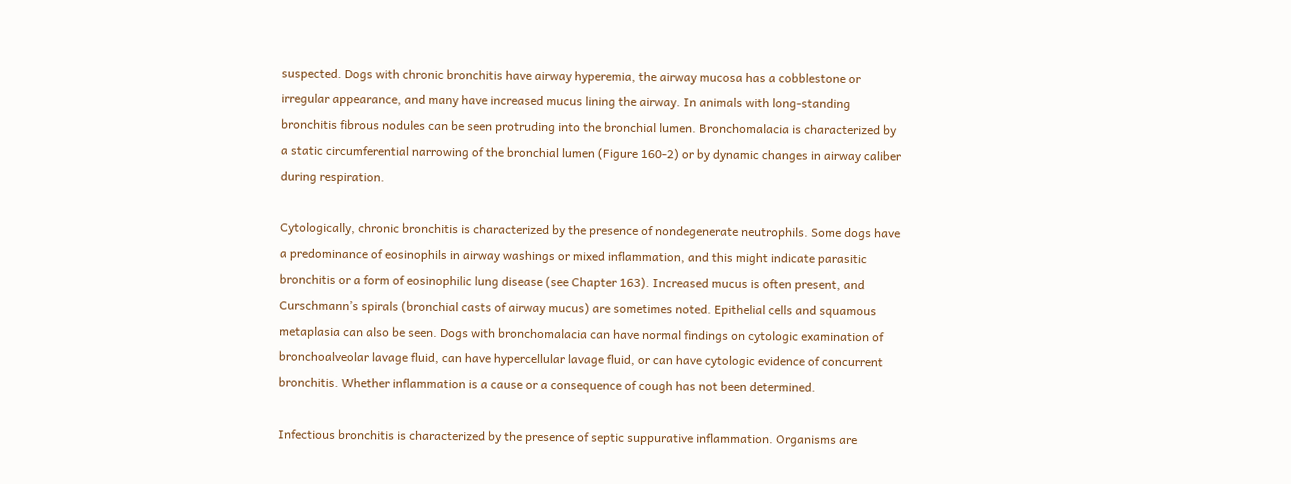suspected. Dogs with chronic bronchitis have airway hyperemia, the airway mucosa has a cobblestone or irregular appearance, and many have increased mucus lining the airway. In animals with long-standing bronchitis fibrous nodules can be seen protruding into the bronchial lumen. Bronchomalacia is characterized by a static circumferential narrowing of the bronchial lumen (Figure 160-2) or by dynamic changes in airway caliber during respiration.

Cytologically, chronic bronchitis is characterized by the presence of nondegenerate neutrophils. Some dogs have a predominance of eosinophils in airway washings or mixed inflammation, and this might indicate parasitic bronchitis or a form of eosinophilic lung disease (see Chapter 163). Increased mucus is often present, and Curschmann’s spirals (bronchial casts of airway mucus) are sometimes noted. Epithelial cells and squamous metaplasia can also be seen. Dogs with bronchomalacia can have normal findings on cytologic examination of bronchoalveolar lavage fluid, can have hypercellular lavage fluid, or can have cytologic evidence of concurrent bronchitis. Whether inflammation is a cause or a consequence of cough has not been determined.

Infectious bronchitis is characterized by the presence of septic suppurative inflammation. Organisms are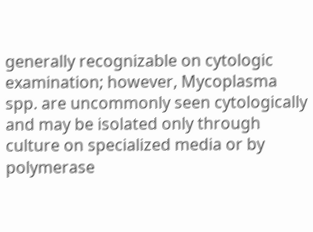generally recognizable on cytologic examination; however, Mycoplasma spp. are uncommonly seen cytologically and may be isolated only through culture on specialized media or by polymerase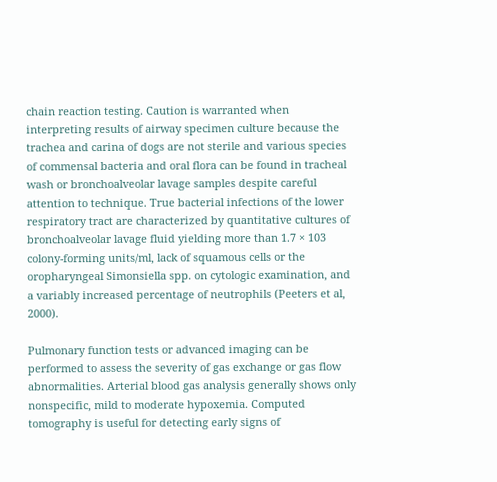chain reaction testing. Caution is warranted when interpreting results of airway specimen culture because the trachea and carina of dogs are not sterile and various species of commensal bacteria and oral flora can be found in tracheal wash or bronchoalveolar lavage samples despite careful attention to technique. True bacterial infections of the lower respiratory tract are characterized by quantitative cultures of bronchoalveolar lavage fluid yielding more than 1.7 × 103 colony-forming units/ml, lack of squamous cells or the oropharyngeal Simonsiella spp. on cytologic examination, and a variably increased percentage of neutrophils (Peeters et al, 2000).

Pulmonary function tests or advanced imaging can be performed to assess the severity of gas exchange or gas flow abnormalities. Arterial blood gas analysis generally shows only nonspecific, mild to moderate hypoxemia. Computed tomography is useful for detecting early signs of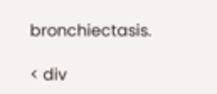bronchiectasis.

< div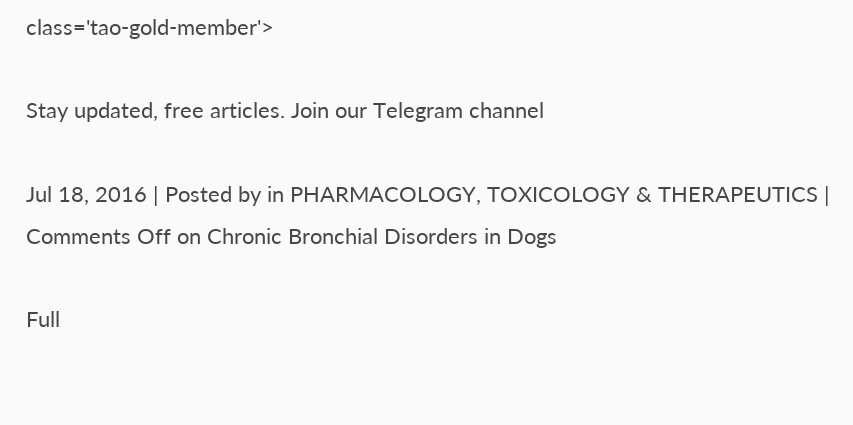class='tao-gold-member'>

Stay updated, free articles. Join our Telegram channel

Jul 18, 2016 | Posted by in PHARMACOLOGY, TOXICOLOGY & THERAPEUTICS | Comments Off on Chronic Bronchial Disorders in Dogs

Full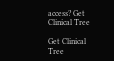access? Get Clinical Tree

Get Clinical Tree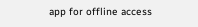app for offline access